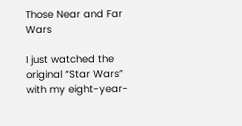Those Near and Far Wars

I just watched the original “Star Wars” with my eight-year-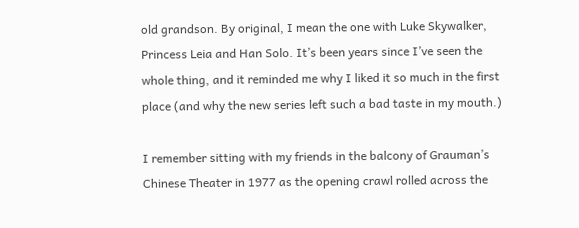old grandson. By original, I mean the one with Luke Skywalker, Princess Leia and Han Solo. It’s been years since I’ve seen the whole thing, and it reminded me why I liked it so much in the first place (and why the new series left such a bad taste in my mouth.)

I remember sitting with my friends in the balcony of Grauman’s Chinese Theater in 1977 as the opening crawl rolled across the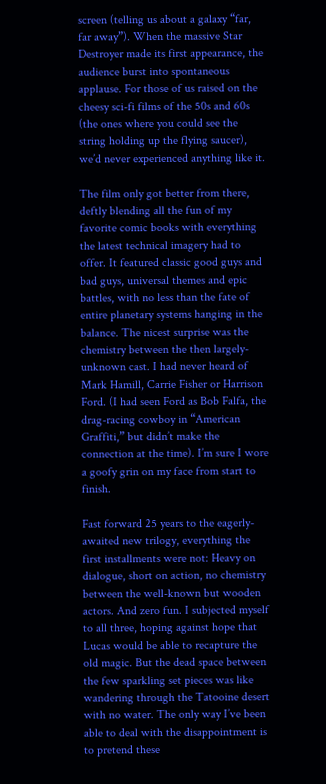screen (telling us about a galaxy “far, far away”). When the massive Star Destroyer made its first appearance, the audience burst into spontaneous applause. For those of us raised on the cheesy sci-fi films of the 50s and 60s (the ones where you could see the string holding up the flying saucer), we’d never experienced anything like it.

The film only got better from there, deftly blending all the fun of my favorite comic books with everything the latest technical imagery had to offer. It featured classic good guys and bad guys, universal themes and epic battles, with no less than the fate of entire planetary systems hanging in the balance. The nicest surprise was the chemistry between the then largely-unknown cast. I had never heard of Mark Hamill, Carrie Fisher or Harrison Ford. (I had seen Ford as Bob Falfa, the drag-racing cowboy in “American Graffiti,” but didn’t make the connection at the time). I’m sure I wore a goofy grin on my face from start to finish.

Fast forward 25 years to the eagerly-awaited new trilogy, everything the first installments were not: Heavy on dialogue, short on action, no chemistry between the well-known but wooden actors. And zero fun. I subjected myself to all three, hoping against hope that Lucas would be able to recapture the old magic. But the dead space between the few sparkling set pieces was like wandering through the Tatooine desert with no water. The only way I’ve been able to deal with the disappointment is to pretend these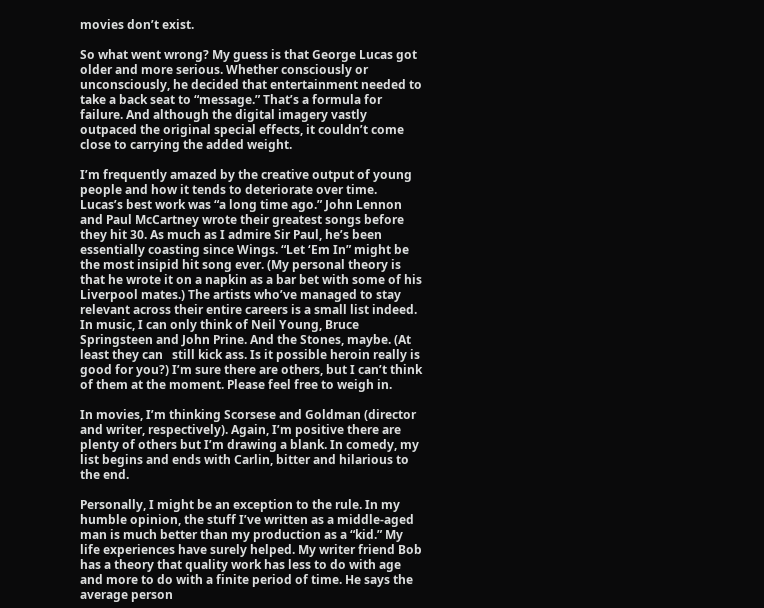movies don’t exist.

So what went wrong? My guess is that George Lucas got older and more serious. Whether consciously or unconsciously, he decided that entertainment needed to take a back seat to “message.” That’s a formula for failure. And although the digital imagery vastly outpaced the original special effects, it couldn’t come close to carrying the added weight.

I’m frequently amazed by the creative output of young people and how it tends to deteriorate over time. Lucas’s best work was “a long time ago.” John Lennon and Paul McCartney wrote their greatest songs before they hit 30. As much as I admire Sir Paul, he’s been essentially coasting since Wings. “Let ‘Em In” might be the most insipid hit song ever. (My personal theory is that he wrote it on a napkin as a bar bet with some of his Liverpool mates.) The artists who’ve managed to stay relevant across their entire careers is a small list indeed. In music, I can only think of Neil Young, Bruce Springsteen and John Prine. And the Stones, maybe. (At least they can   still kick ass. Is it possible heroin really is good for you?) I’m sure there are others, but I can’t think of them at the moment. Please feel free to weigh in.

In movies, I’m thinking Scorsese and Goldman (director and writer, respectively). Again, I’m positive there are plenty of others but I’m drawing a blank. In comedy, my list begins and ends with Carlin, bitter and hilarious to the end.

Personally, I might be an exception to the rule. In my humble opinion, the stuff I’ve written as a middle-aged man is much better than my production as a “kid.” My life experiences have surely helped. My writer friend Bob has a theory that quality work has less to do with age and more to do with a finite period of time. He says the average person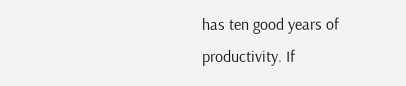has ten good years of productivity. If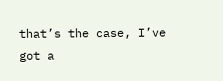that’s the case, I’ve got a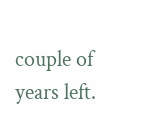couple of years left.